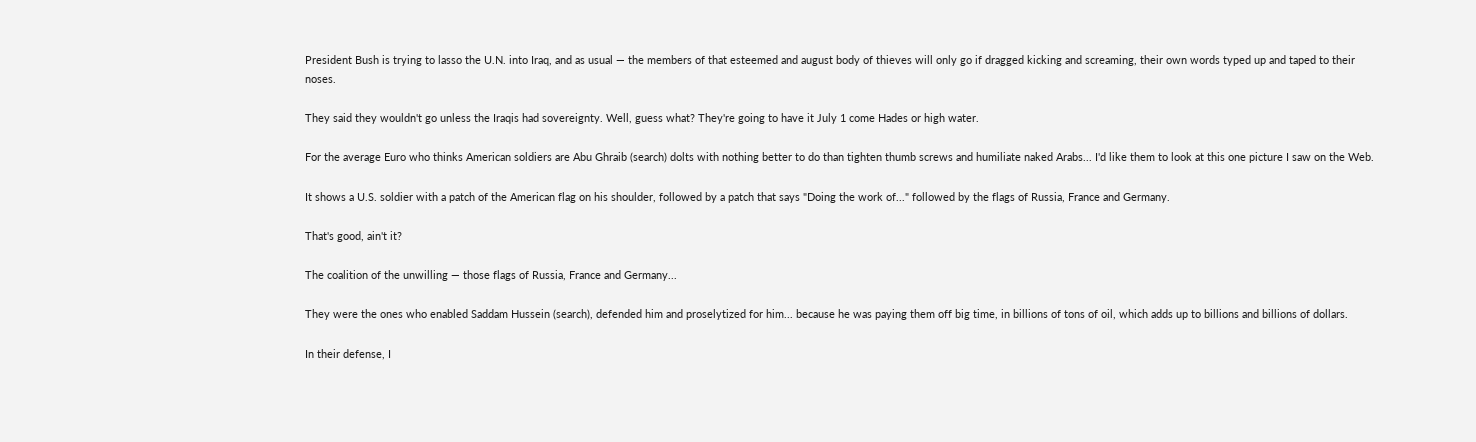President Bush is trying to lasso the U.N. into Iraq, and as usual — the members of that esteemed and august body of thieves will only go if dragged kicking and screaming, their own words typed up and taped to their noses.

They said they wouldn't go unless the Iraqis had sovereignty. Well, guess what? They're going to have it July 1 come Hades or high water.

For the average Euro who thinks American soldiers are Abu Ghraib (search) dolts with nothing better to do than tighten thumb screws and humiliate naked Arabs... I'd like them to look at this one picture I saw on the Web.

It shows a U.S. soldier with a patch of the American flag on his shoulder, followed by a patch that says "Doing the work of..." followed by the flags of Russia, France and Germany.

That's good, ain't it?

The coalition of the unwilling — those flags of Russia, France and Germany...

They were the ones who enabled Saddam Hussein (search), defended him and proselytized for him... because he was paying them off big time, in billions of tons of oil, which adds up to billions and billions of dollars.

In their defense, I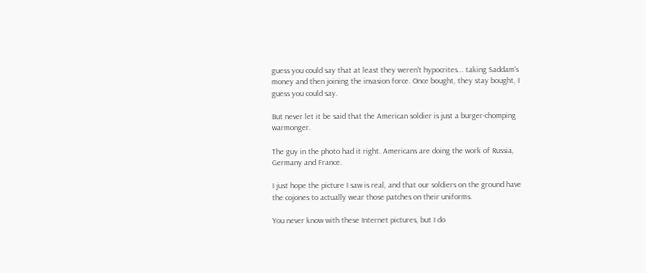guess you could say that at least they weren't hypocrites... taking Saddam's money and then joining the invasion force. Once bought, they stay bought, I guess you could say.

But never let it be said that the American soldier is just a burger-chomping warmonger.

The guy in the photo had it right. Americans are doing the work of Russia, Germany and France.

I just hope the picture I saw is real, and that our soldiers on the ground have the cojones to actually wear those patches on their uniforms.

You never know with these Internet pictures, but I do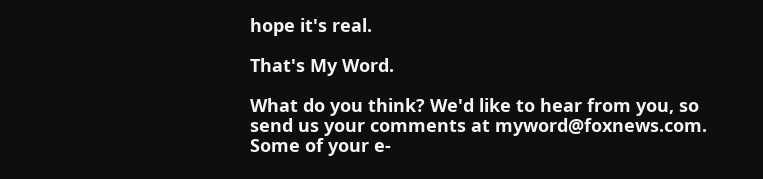hope it's real.

That's My Word.

What do you think? We'd like to hear from you, so send us your comments at myword@foxnews.com. Some of your e-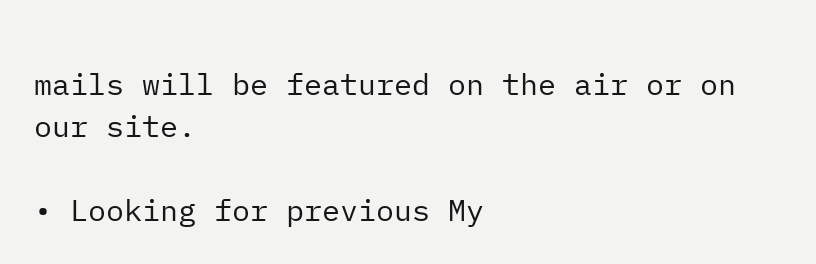mails will be featured on the air or on our site.

• Looking for previous My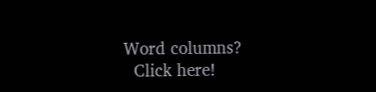Word columns?
  Click here!